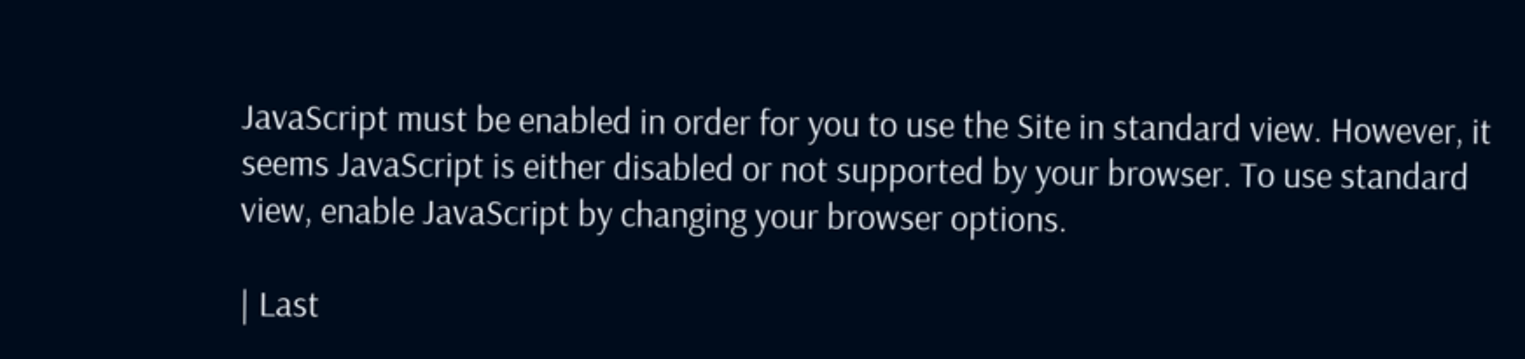JavaScript must be enabled in order for you to use the Site in standard view. However, it seems JavaScript is either disabled or not supported by your browser. To use standard view, enable JavaScript by changing your browser options.

| Last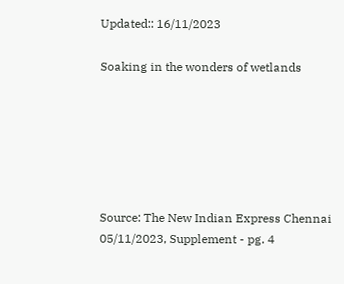Updated:: 16/11/2023

Soaking in the wonders of wetlands






Source: The New Indian Express Chennai 05/11/2023, Supplement - pg. 4